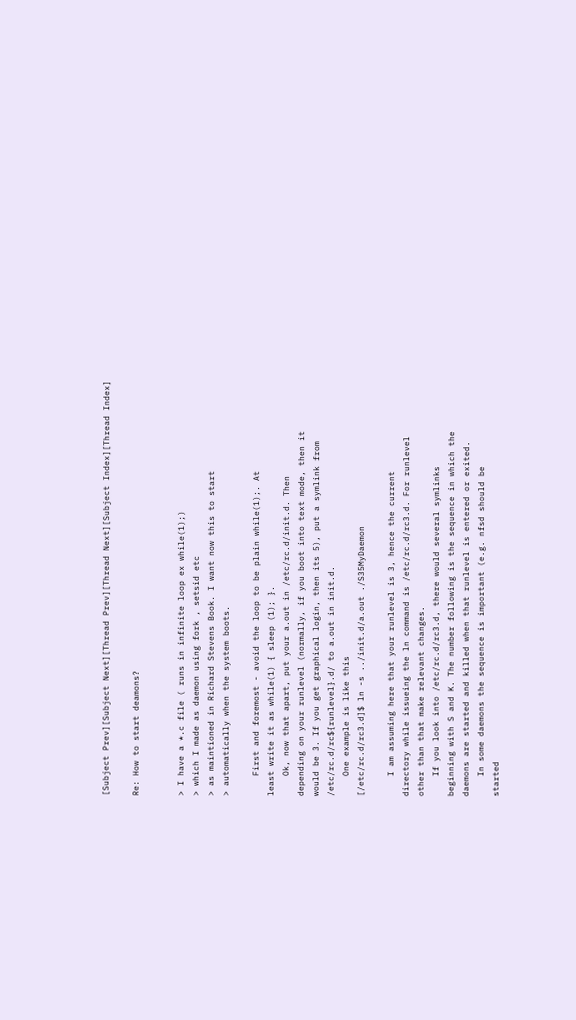[Subject Prev][Subject Next][Thread Prev][Thread Next][Subject Index][Thread Index]

Re: How to start deamons?


> I have a *.c file ( runs in infinite loop ex while(1);)
> which I made as daemon using fork , setsid etc
> as maintioned in Richard Stevens Book. I want now this to start
> automatically when the system boots.

    First and foremost - avoid the loop to be plain while(1);. At
least write it as while(1) { sleep (1); }.
    Ok, now that apart, put your a.out in /etc/rc.d/init.d. Then
depending on your runlevel (normally, if you boot into text mode, then it
would be 3. If you get graphical login, then its 5), put a symlink from
/etc/rc.d/rc${runlevel}.d/ to a.out in init.d.
    One example is like this
[/etc/rc.d/rc3.d]$ ln -s ../init.d/a.out ./S35MyDaemon

    I am assuming here that your runlevel is 3, hence the current
directory while issueing the ln command is /etc/rc.d/rc3.d. For runlevel
other than that make relevant changes.
    If you look into /etc/rc.d/rc3.d, there would several symlinks
beginning with S and K. The number following is the sequence in which the
daemons are started and killed when that runlevel is entered or exited.
    In some daemons the sequence is important (e.g. nfsd should be
started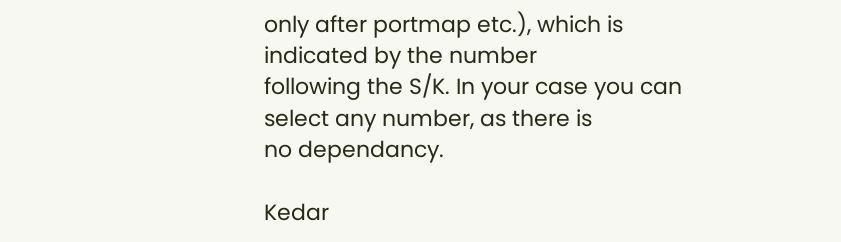only after portmap etc.), which is indicated by the number
following the S/K. In your case you can select any number, as there is
no dependancy.

Kedar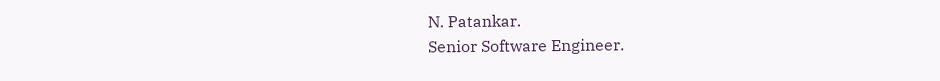N. Patankar.
Senior Software Engineer.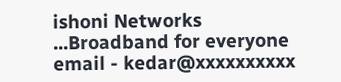ishoni Networks
...Broadband for everyone
email - kedar@xxxxxxxxxx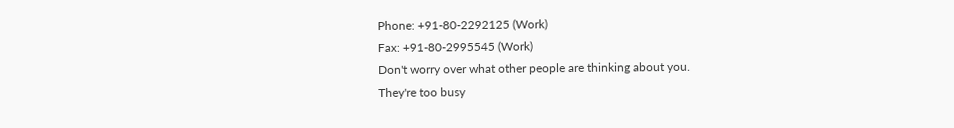Phone: +91-80-2292125 (Work)
Fax: +91-80-2995545 (Work)
Don't worry over what other people are thinking about you.
They're too busy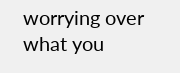worrying over what you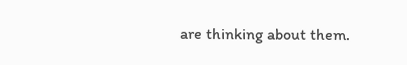are thinking about them.